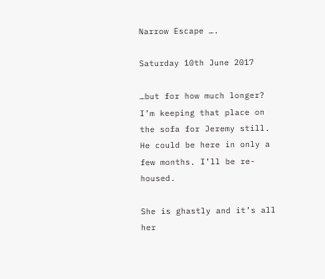Narrow Escape ….

Saturday 10th June 2017

…but for how much longer? I’m keeping that place on the sofa for Jeremy still. He could be here in only a few months. I’ll be re-housed.

She is ghastly and it’s all her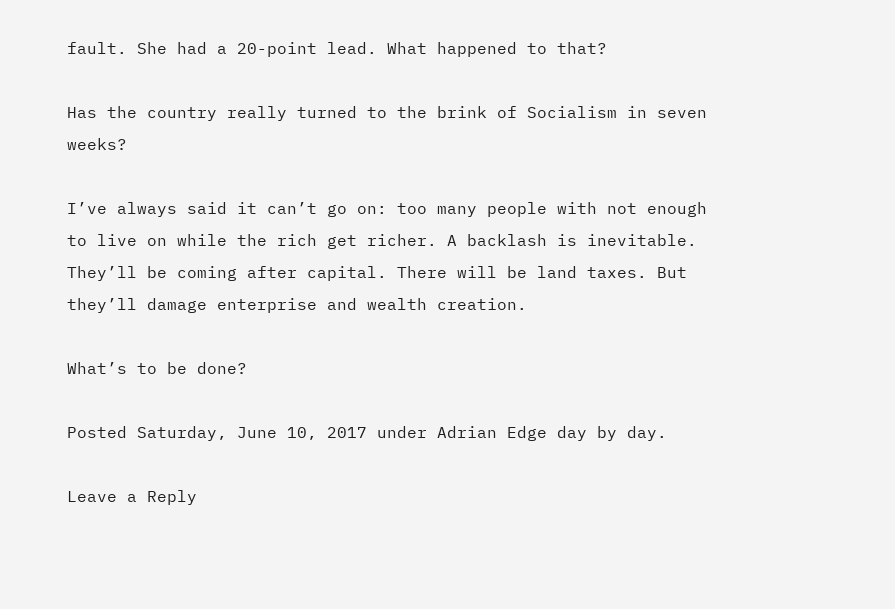fault. She had a 20-point lead. What happened to that?

Has the country really turned to the brink of Socialism in seven weeks?

I’ve always said it can’t go on: too many people with not enough to live on while the rich get richer. A backlash is inevitable. They’ll be coming after capital. There will be land taxes. But they’ll damage enterprise and wealth creation.

What’s to be done?

Posted Saturday, June 10, 2017 under Adrian Edge day by day.

Leave a Reply